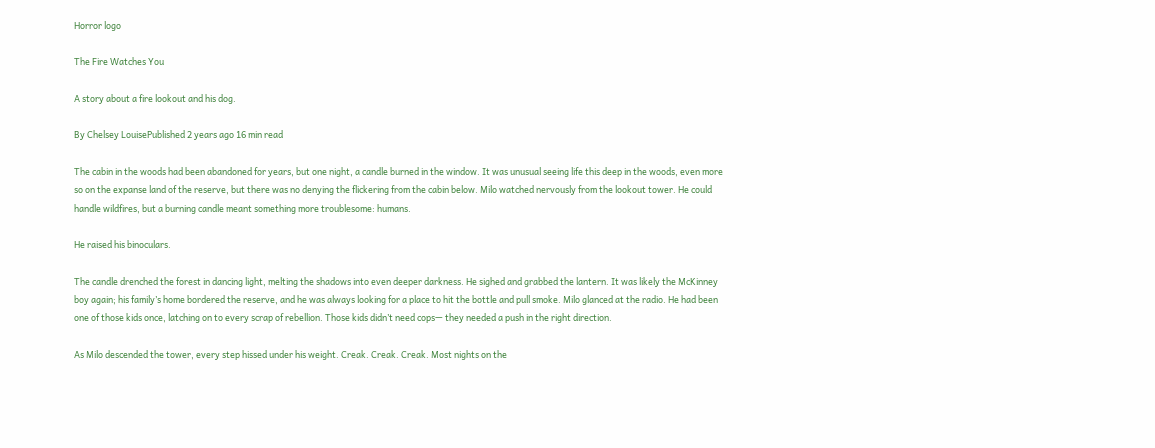Horror logo

The Fire Watches You

A story about a fire lookout and his dog.

By Chelsey LouisePublished 2 years ago 16 min read

The cabin in the woods had been abandoned for years, but one night, a candle burned in the window. It was unusual seeing life this deep in the woods, even more so on the expanse land of the reserve, but there was no denying the flickering from the cabin below. Milo watched nervously from the lookout tower. He could handle wildfires, but a burning candle meant something more troublesome: humans.

He raised his binoculars.

The candle drenched the forest in dancing light, melting the shadows into even deeper darkness. He sighed and grabbed the lantern. It was likely the McKinney boy again; his family’s home bordered the reserve, and he was always looking for a place to hit the bottle and pull smoke. Milo glanced at the radio. He had been one of those kids once, latching on to every scrap of rebellion. Those kids didn’t need cops— they needed a push in the right direction.

As Milo descended the tower, every step hissed under his weight. Creak. Creak. Creak. Most nights on the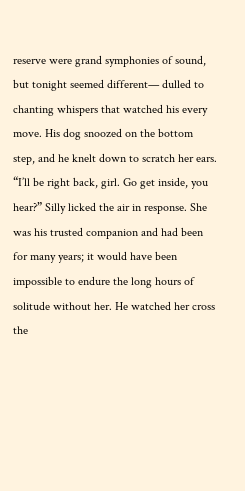reserve were grand symphonies of sound, but tonight seemed different— dulled to chanting whispers that watched his every move. His dog snoozed on the bottom step, and he knelt down to scratch her ears. “I’ll be right back, girl. Go get inside, you hear?” Silly licked the air in response. She was his trusted companion and had been for many years; it would have been impossible to endure the long hours of solitude without her. He watched her cross the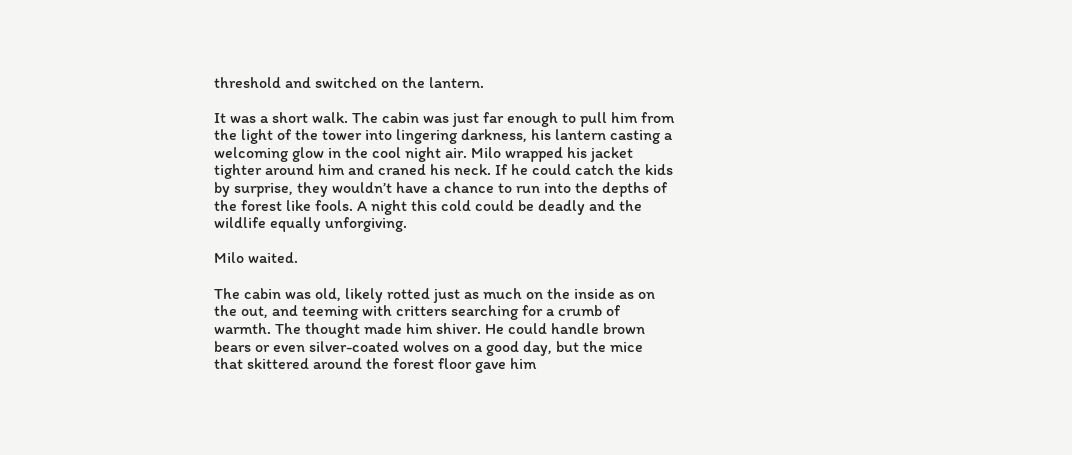threshold and switched on the lantern.

It was a short walk. The cabin was just far enough to pull him from the light of the tower into lingering darkness, his lantern casting a welcoming glow in the cool night air. Milo wrapped his jacket tighter around him and craned his neck. If he could catch the kids by surprise, they wouldn’t have a chance to run into the depths of the forest like fools. A night this cold could be deadly and the wildlife equally unforgiving.

Milo waited.

The cabin was old, likely rotted just as much on the inside as on the out, and teeming with critters searching for a crumb of warmth. The thought made him shiver. He could handle brown bears or even silver-coated wolves on a good day, but the mice that skittered around the forest floor gave him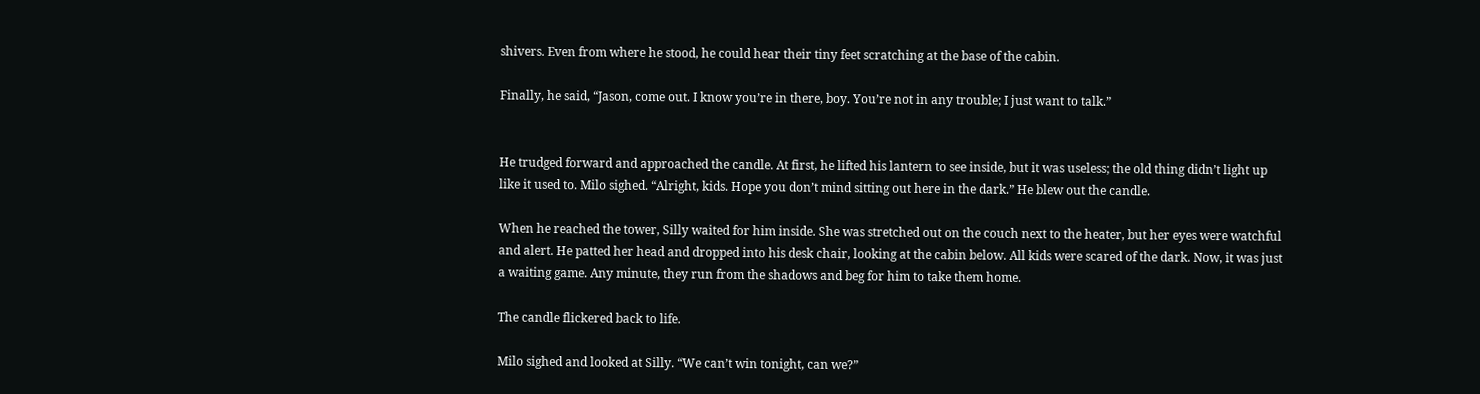shivers. Even from where he stood, he could hear their tiny feet scratching at the base of the cabin.

Finally, he said, “Jason, come out. I know you’re in there, boy. You’re not in any trouble; I just want to talk.”


He trudged forward and approached the candle. At first, he lifted his lantern to see inside, but it was useless; the old thing didn’t light up like it used to. Milo sighed. “Alright, kids. Hope you don’t mind sitting out here in the dark.” He blew out the candle.

When he reached the tower, Silly waited for him inside. She was stretched out on the couch next to the heater, but her eyes were watchful and alert. He patted her head and dropped into his desk chair, looking at the cabin below. All kids were scared of the dark. Now, it was just a waiting game. Any minute, they run from the shadows and beg for him to take them home.

The candle flickered back to life.

Milo sighed and looked at Silly. “We can’t win tonight, can we?”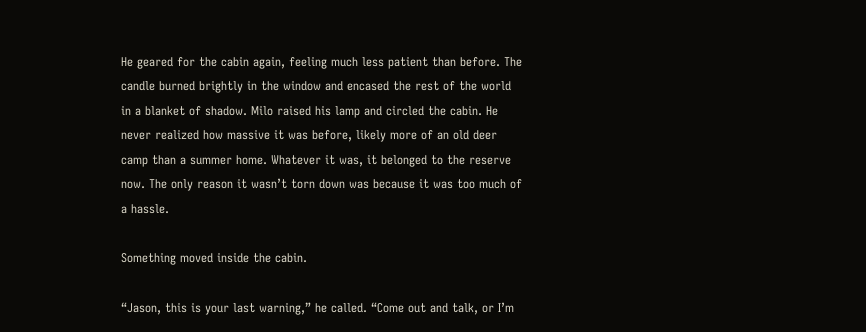He geared for the cabin again, feeling much less patient than before. The candle burned brightly in the window and encased the rest of the world in a blanket of shadow. Milo raised his lamp and circled the cabin. He never realized how massive it was before, likely more of an old deer camp than a summer home. Whatever it was, it belonged to the reserve now. The only reason it wasn’t torn down was because it was too much of a hassle.

Something moved inside the cabin.

“Jason, this is your last warning,” he called. “Come out and talk, or I’m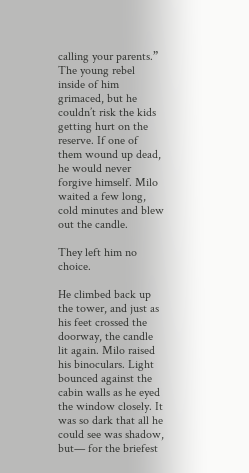calling your parents.” The young rebel inside of him grimaced, but he couldn’t risk the kids getting hurt on the reserve. If one of them wound up dead, he would never forgive himself. Milo waited a few long, cold minutes and blew out the candle.

They left him no choice.

He climbed back up the tower, and just as his feet crossed the doorway, the candle lit again. Milo raised his binoculars. Light bounced against the cabin walls as he eyed the window closely. It was so dark that all he could see was shadow, but— for the briefest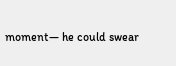moment— he could swear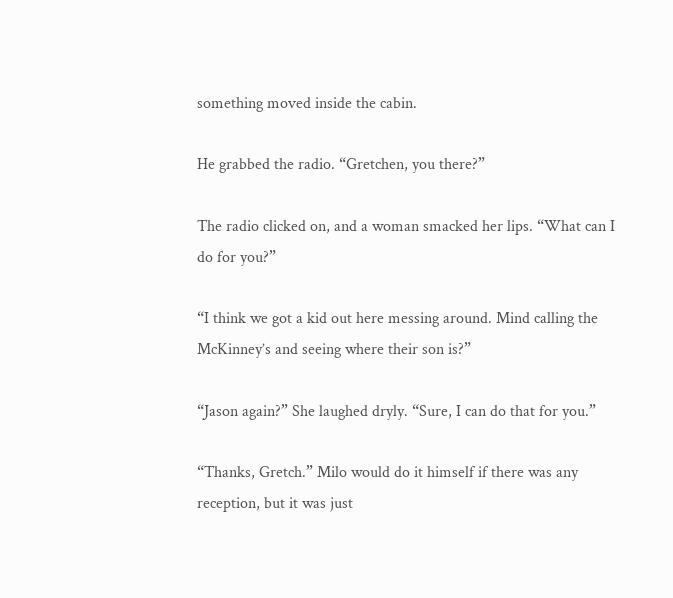something moved inside the cabin.

He grabbed the radio. “Gretchen, you there?”

The radio clicked on, and a woman smacked her lips. “What can I do for you?”

“I think we got a kid out here messing around. Mind calling the McKinney’s and seeing where their son is?”

“Jason again?” She laughed dryly. “Sure, I can do that for you.”

“Thanks, Gretch.” Milo would do it himself if there was any reception, but it was just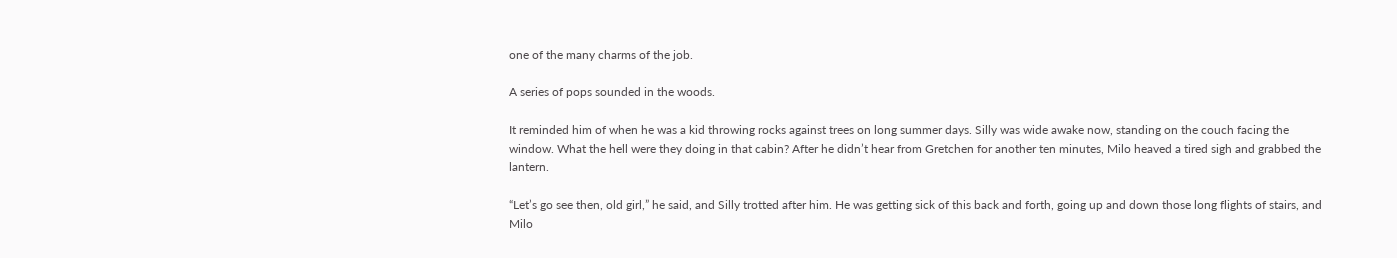one of the many charms of the job.

A series of pops sounded in the woods.

It reminded him of when he was a kid throwing rocks against trees on long summer days. Silly was wide awake now, standing on the couch facing the window. What the hell were they doing in that cabin? After he didn’t hear from Gretchen for another ten minutes, Milo heaved a tired sigh and grabbed the lantern.

“Let’s go see then, old girl,” he said, and Silly trotted after him. He was getting sick of this back and forth, going up and down those long flights of stairs, and Milo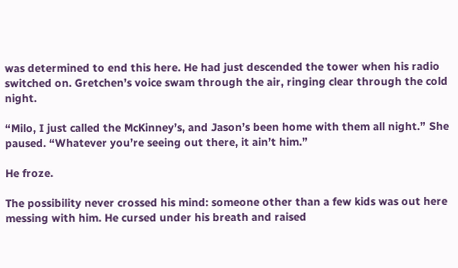was determined to end this here. He had just descended the tower when his radio switched on. Gretchen’s voice swam through the air, ringing clear through the cold night.

“Milo, I just called the McKinney’s, and Jason’s been home with them all night.” She paused. “Whatever you’re seeing out there, it ain’t him.”

He froze.

The possibility never crossed his mind: someone other than a few kids was out here messing with him. He cursed under his breath and raised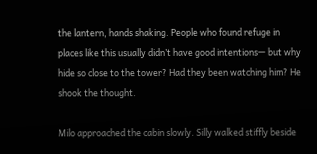the lantern, hands shaking. People who found refuge in places like this usually didn’t have good intentions— but why hide so close to the tower? Had they been watching him? He shook the thought.

Milo approached the cabin slowly. Silly walked stiffly beside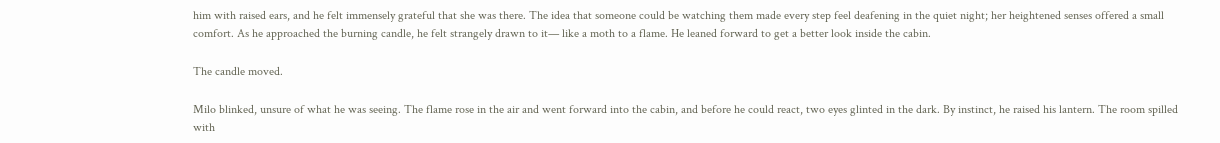him with raised ears, and he felt immensely grateful that she was there. The idea that someone could be watching them made every step feel deafening in the quiet night; her heightened senses offered a small comfort. As he approached the burning candle, he felt strangely drawn to it— like a moth to a flame. He leaned forward to get a better look inside the cabin.

The candle moved.

Milo blinked, unsure of what he was seeing. The flame rose in the air and went forward into the cabin, and before he could react, two eyes glinted in the dark. By instinct, he raised his lantern. The room spilled with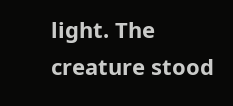light. The creature stood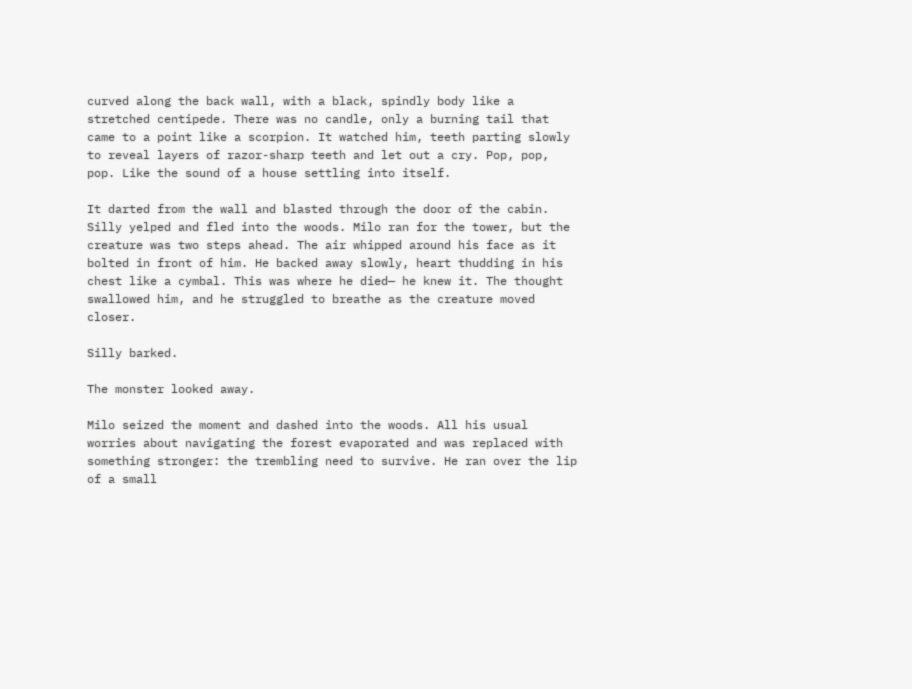curved along the back wall, with a black, spindly body like a stretched centipede. There was no candle, only a burning tail that came to a point like a scorpion. It watched him, teeth parting slowly to reveal layers of razor-sharp teeth and let out a cry. Pop, pop, pop. Like the sound of a house settling into itself.

It darted from the wall and blasted through the door of the cabin. Silly yelped and fled into the woods. Milo ran for the tower, but the creature was two steps ahead. The air whipped around his face as it bolted in front of him. He backed away slowly, heart thudding in his chest like a cymbal. This was where he died— he knew it. The thought swallowed him, and he struggled to breathe as the creature moved closer.

Silly barked.

The monster looked away.

Milo seized the moment and dashed into the woods. All his usual worries about navigating the forest evaporated and was replaced with something stronger: the trembling need to survive. He ran over the lip of a small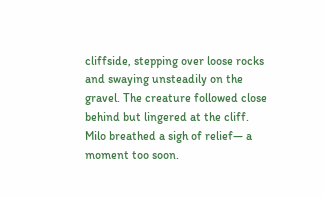cliffside, stepping over loose rocks and swaying unsteadily on the gravel. The creature followed close behind but lingered at the cliff. Milo breathed a sigh of relief— a moment too soon.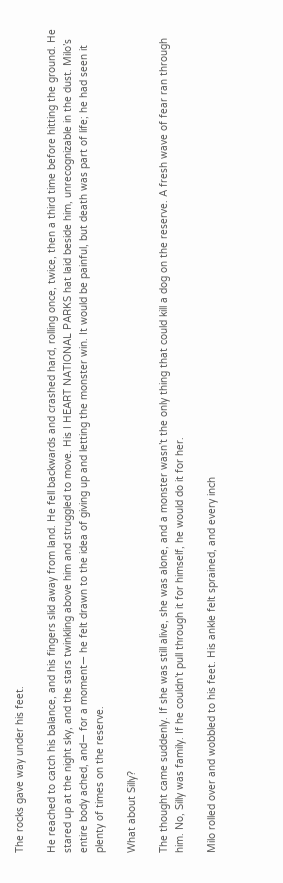The rocks gave way under his feet.

He reached to catch his balance, and his fingers slid away from land. He fell backwards and crashed hard, rolling once, twice, then a third time before hitting the ground. He stared up at the night sky, and the stars twinkling above him and struggled to move. His I HEART NATIONAL PARKS hat laid beside him, unrecognizable in the dust. Milo’s entire body ached, and— for a moment— he felt drawn to the idea of giving up and letting the monster win. It would be painful, but death was part of life; he had seen it plenty of times on the reserve.

What about Silly?

The thought came suddenly. If she was still alive, she was alone, and a monster wasn’t the only thing that could kill a dog on the reserve. A fresh wave of fear ran through him. No, Silly was family. If he couldn’t pull through it for himself, he would do it for her.

Milo rolled over and wobbled to his feet. His ankle felt sprained, and every inch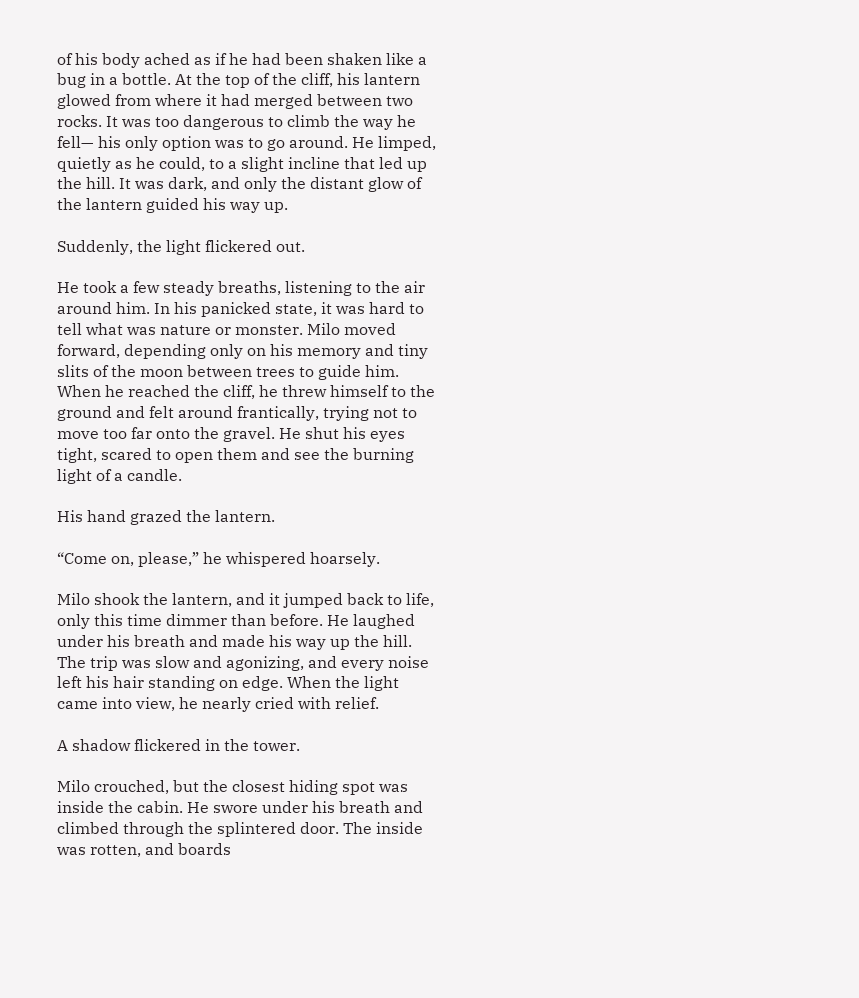of his body ached as if he had been shaken like a bug in a bottle. At the top of the cliff, his lantern glowed from where it had merged between two rocks. It was too dangerous to climb the way he fell— his only option was to go around. He limped, quietly as he could, to a slight incline that led up the hill. It was dark, and only the distant glow of the lantern guided his way up.

Suddenly, the light flickered out.

He took a few steady breaths, listening to the air around him. In his panicked state, it was hard to tell what was nature or monster. Milo moved forward, depending only on his memory and tiny slits of the moon between trees to guide him. When he reached the cliff, he threw himself to the ground and felt around frantically, trying not to move too far onto the gravel. He shut his eyes tight, scared to open them and see the burning light of a candle.

His hand grazed the lantern.

“Come on, please,” he whispered hoarsely.

Milo shook the lantern, and it jumped back to life, only this time dimmer than before. He laughed under his breath and made his way up the hill. The trip was slow and agonizing, and every noise left his hair standing on edge. When the light came into view, he nearly cried with relief.

A shadow flickered in the tower.

Milo crouched, but the closest hiding spot was inside the cabin. He swore under his breath and climbed through the splintered door. The inside was rotten, and boards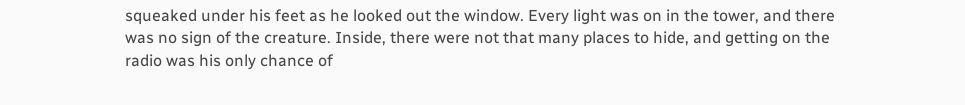squeaked under his feet as he looked out the window. Every light was on in the tower, and there was no sign of the creature. Inside, there were not that many places to hide, and getting on the radio was his only chance of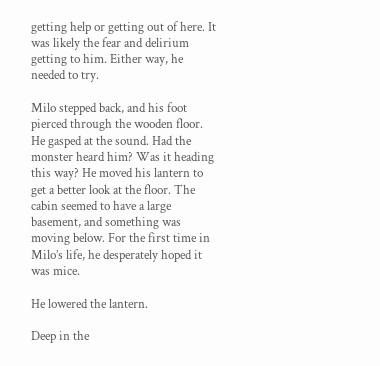getting help or getting out of here. It was likely the fear and delirium getting to him. Either way, he needed to try.

Milo stepped back, and his foot pierced through the wooden floor. He gasped at the sound. Had the monster heard him? Was it heading this way? He moved his lantern to get a better look at the floor. The cabin seemed to have a large basement, and something was moving below. For the first time in Milo’s life, he desperately hoped it was mice.

He lowered the lantern.

Deep in the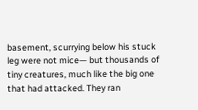basement, scurrying below his stuck leg were not mice— but thousands of tiny creatures, much like the big one that had attacked. They ran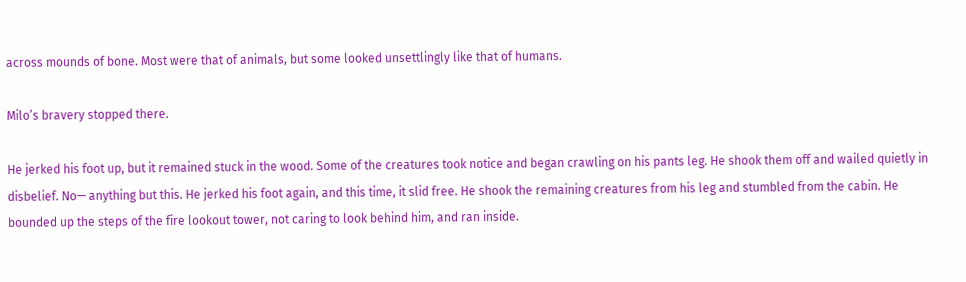across mounds of bone. Most were that of animals, but some looked unsettlingly like that of humans.

Milo’s bravery stopped there.

He jerked his foot up, but it remained stuck in the wood. Some of the creatures took notice and began crawling on his pants leg. He shook them off and wailed quietly in disbelief. No— anything but this. He jerked his foot again, and this time, it slid free. He shook the remaining creatures from his leg and stumbled from the cabin. He bounded up the steps of the fire lookout tower, not caring to look behind him, and ran inside.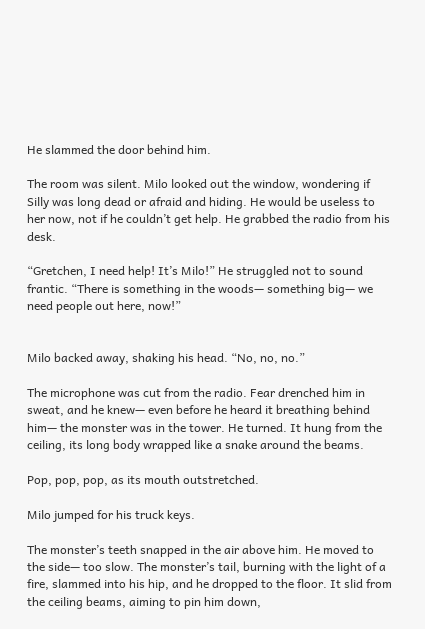He slammed the door behind him.

The room was silent. Milo looked out the window, wondering if Silly was long dead or afraid and hiding. He would be useless to her now, not if he couldn’t get help. He grabbed the radio from his desk.

“Gretchen, I need help! It’s Milo!” He struggled not to sound frantic. “There is something in the woods— something big— we need people out here, now!”


Milo backed away, shaking his head. “No, no, no.”

The microphone was cut from the radio. Fear drenched him in sweat, and he knew— even before he heard it breathing behind him— the monster was in the tower. He turned. It hung from the ceiling, its long body wrapped like a snake around the beams.

Pop, pop, pop, as its mouth outstretched.

Milo jumped for his truck keys.

The monster’s teeth snapped in the air above him. He moved to the side— too slow. The monster’s tail, burning with the light of a fire, slammed into his hip, and he dropped to the floor. It slid from the ceiling beams, aiming to pin him down,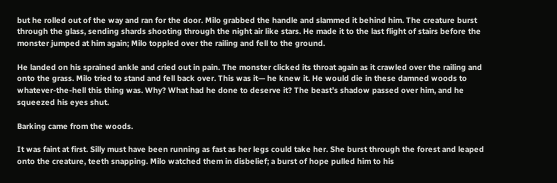but he rolled out of the way and ran for the door. Milo grabbed the handle and slammed it behind him. The creature burst through the glass, sending shards shooting through the night air like stars. He made it to the last flight of stairs before the monster jumped at him again; Milo toppled over the railing and fell to the ground.

He landed on his sprained ankle and cried out in pain. The monster clicked its throat again as it crawled over the railing and onto the grass. Milo tried to stand and fell back over. This was it— he knew it. He would die in these damned woods to whatever-the-hell this thing was. Why? What had he done to deserve it? The beast’s shadow passed over him, and he squeezed his eyes shut.

Barking came from the woods.

It was faint at first. Silly must have been running as fast as her legs could take her. She burst through the forest and leaped onto the creature, teeth snapping. Milo watched them in disbelief; a burst of hope pulled him to his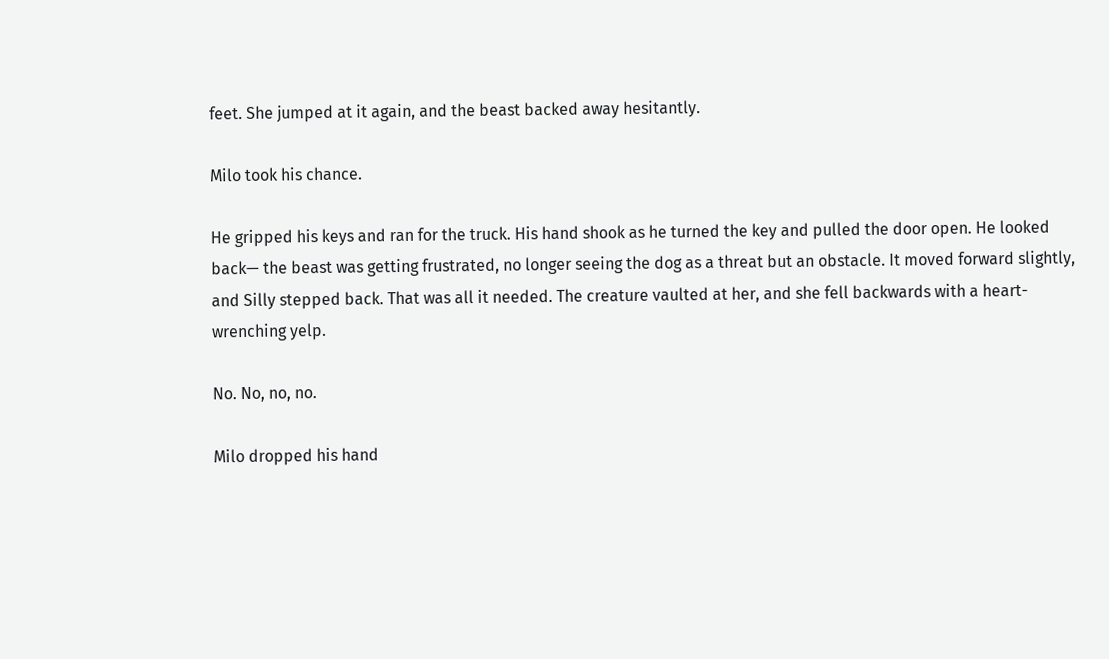feet. She jumped at it again, and the beast backed away hesitantly.

Milo took his chance.

He gripped his keys and ran for the truck. His hand shook as he turned the key and pulled the door open. He looked back— the beast was getting frustrated, no longer seeing the dog as a threat but an obstacle. It moved forward slightly, and Silly stepped back. That was all it needed. The creature vaulted at her, and she fell backwards with a heart-wrenching yelp.

No. No, no, no.

Milo dropped his hand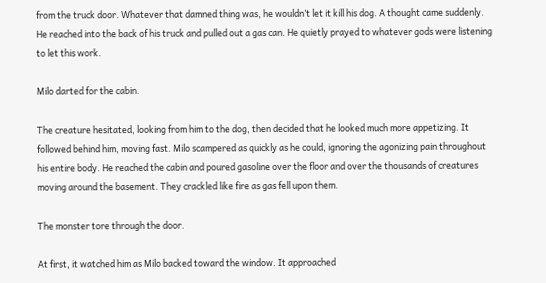from the truck door. Whatever that damned thing was, he wouldn’t let it kill his dog. A thought came suddenly. He reached into the back of his truck and pulled out a gas can. He quietly prayed to whatever gods were listening to let this work.

Milo darted for the cabin.

The creature hesitated, looking from him to the dog, then decided that he looked much more appetizing. It followed behind him, moving fast. Milo scampered as quickly as he could, ignoring the agonizing pain throughout his entire body. He reached the cabin and poured gasoline over the floor and over the thousands of creatures moving around the basement. They crackled like fire as gas fell upon them.

The monster tore through the door.

At first, it watched him as Milo backed toward the window. It approached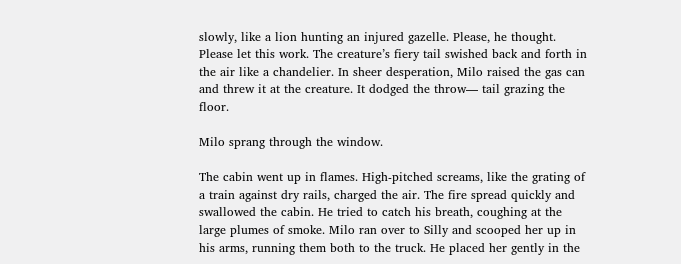slowly, like a lion hunting an injured gazelle. Please, he thought. Please let this work. The creature’s fiery tail swished back and forth in the air like a chandelier. In sheer desperation, Milo raised the gas can and threw it at the creature. It dodged the throw— tail grazing the floor.

Milo sprang through the window.

The cabin went up in flames. High-pitched screams, like the grating of a train against dry rails, charged the air. The fire spread quickly and swallowed the cabin. He tried to catch his breath, coughing at the large plumes of smoke. Milo ran over to Silly and scooped her up in his arms, running them both to the truck. He placed her gently in the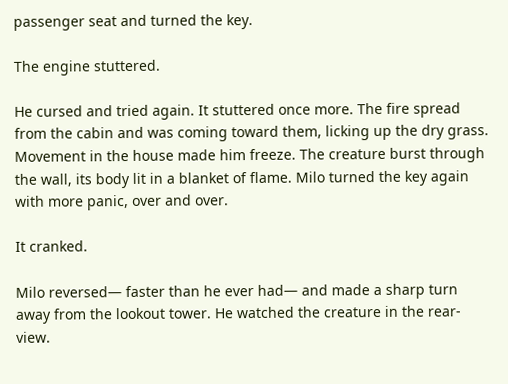passenger seat and turned the key.

The engine stuttered.

He cursed and tried again. It stuttered once more. The fire spread from the cabin and was coming toward them, licking up the dry grass. Movement in the house made him freeze. The creature burst through the wall, its body lit in a blanket of flame. Milo turned the key again with more panic, over and over.

It cranked.

Milo reversed— faster than he ever had— and made a sharp turn away from the lookout tower. He watched the creature in the rear-view.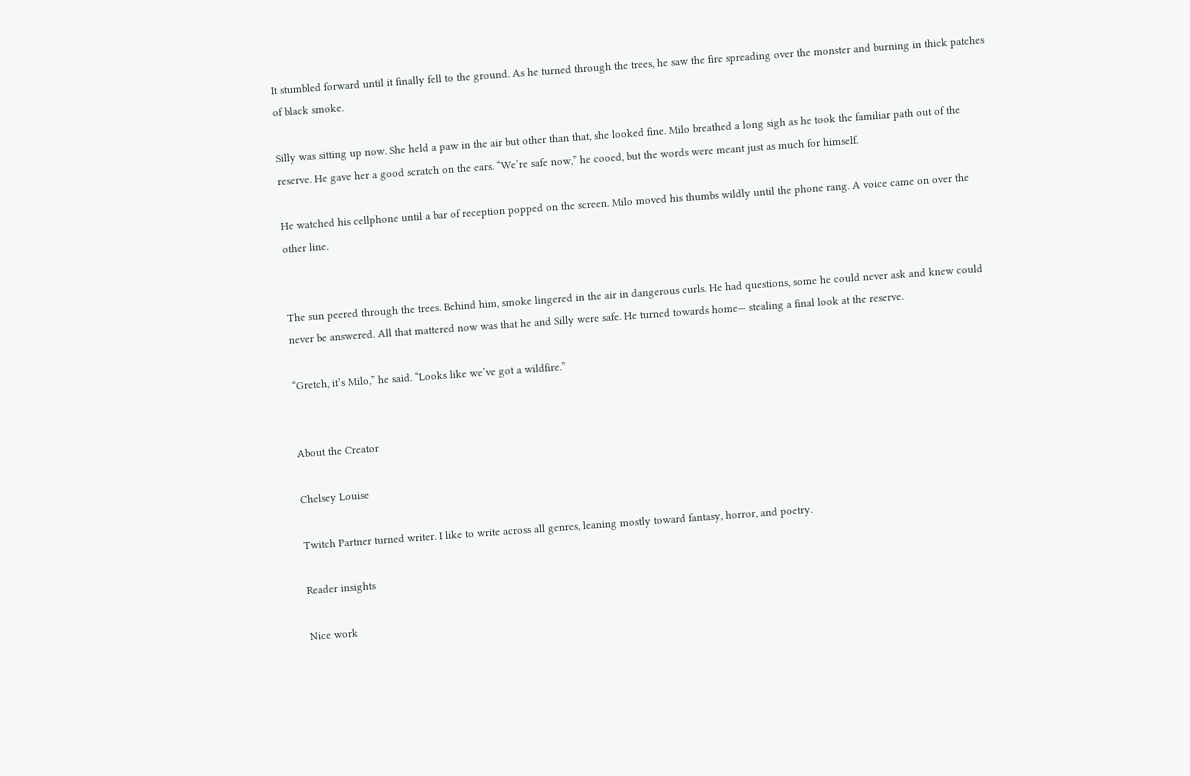It stumbled forward until it finally fell to the ground. As he turned through the trees, he saw the fire spreading over the monster and burning in thick patches of black smoke.

Silly was sitting up now. She held a paw in the air but other than that, she looked fine. Milo breathed a long sigh as he took the familiar path out of the reserve. He gave her a good scratch on the ears. “We’re safe now,” he cooed, but the words were meant just as much for himself.

He watched his cellphone until a bar of reception popped on the screen. Milo moved his thumbs wildly until the phone rang. A voice came on over the other line.


The sun peered through the trees. Behind him, smoke lingered in the air in dangerous curls. He had questions, some he could never ask and knew could never be answered. All that mattered now was that he and Silly were safe. He turned towards home— stealing a final look at the reserve.

“Gretch, it’s Milo,” he said. “Looks like we’ve got a wildfire.”


About the Creator

Chelsey Louise

Twitch Partner turned writer. I like to write across all genres, leaning mostly toward fantasy, horror, and poetry.

Reader insights

Nice work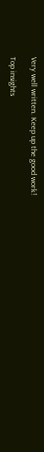Very well written. Keep up the good work!

Top insights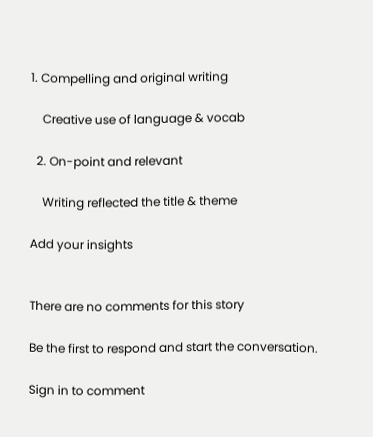1. Compelling and original writing

    Creative use of language & vocab

  2. On-point and relevant

    Writing reflected the title & theme

Add your insights


There are no comments for this story

Be the first to respond and start the conversation.

Sign in to comment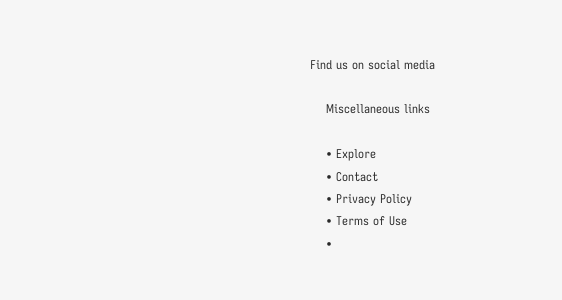Find us on social media

    Miscellaneous links

    • Explore
    • Contact
    • Privacy Policy
    • Terms of Use
    •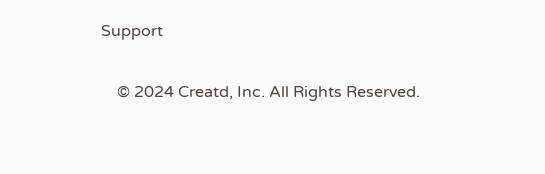Support

    © 2024 Creatd, Inc. All Rights Reserved.